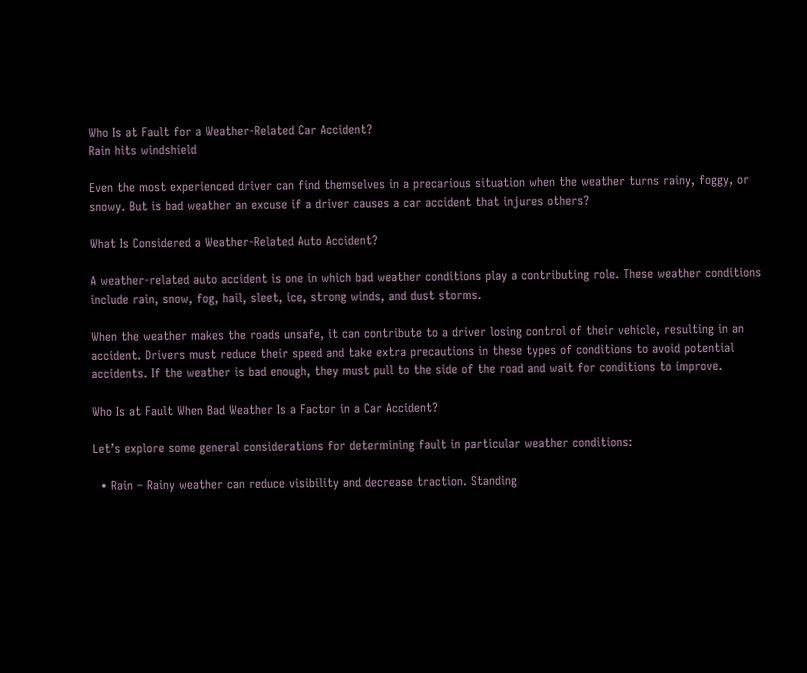Who Is at Fault for a Weather-Related Car Accident?
Rain hits windshield

Even the most experienced driver can find themselves in a precarious situation when the weather turns rainy, foggy, or snowy. But is bad weather an excuse if a driver causes a car accident that injures others?

What Is Considered a Weather-Related Auto Accident?

A weather-related auto accident is one in which bad weather conditions play a contributing role. These weather conditions include rain, snow, fog, hail, sleet, ice, strong winds, and dust storms.

When the weather makes the roads unsafe, it can contribute to a driver losing control of their vehicle, resulting in an accident. Drivers must reduce their speed and take extra precautions in these types of conditions to avoid potential accidents. If the weather is bad enough, they must pull to the side of the road and wait for conditions to improve.

Who Is at Fault When Bad Weather Is a Factor in a Car Accident?

Let’s explore some general considerations for determining fault in particular weather conditions:

  • Rain – Rainy weather can reduce visibility and decrease traction. Standing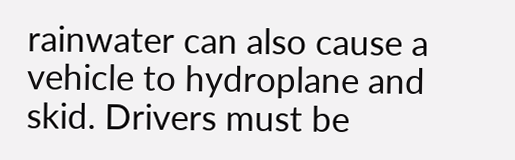rainwater can also cause a vehicle to hydroplane and skid. Drivers must be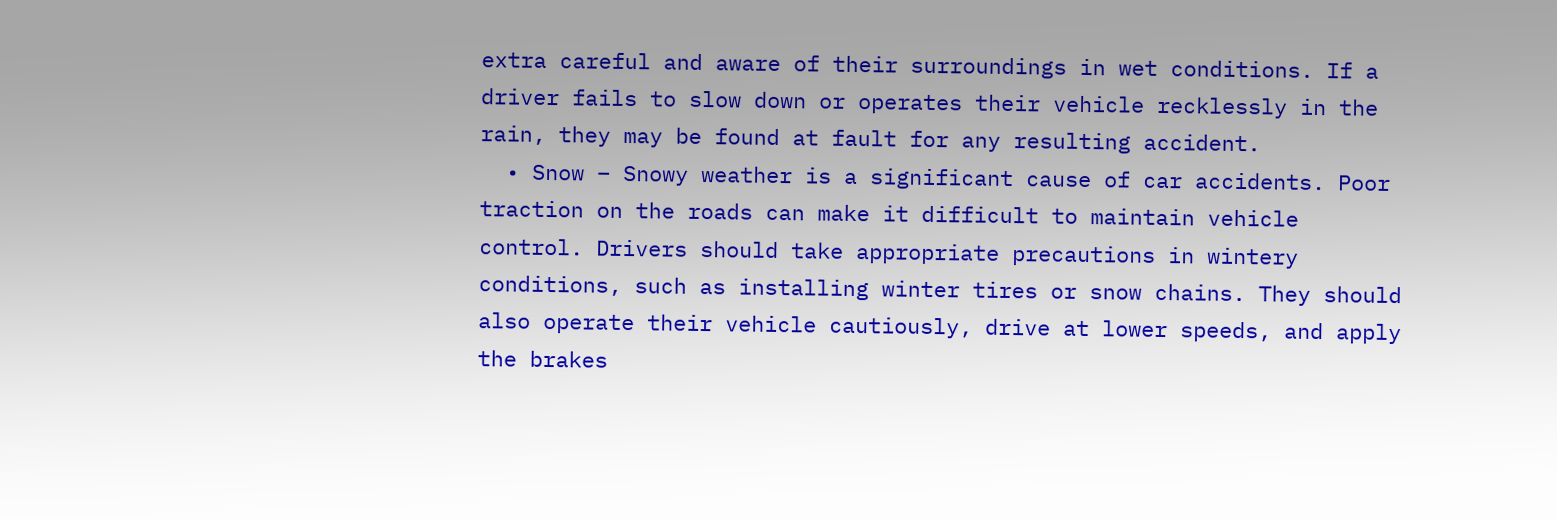extra careful and aware of their surroundings in wet conditions. If a driver fails to slow down or operates their vehicle recklessly in the rain, they may be found at fault for any resulting accident.
  • Snow – Snowy weather is a significant cause of car accidents. Poor traction on the roads can make it difficult to maintain vehicle control. Drivers should take appropriate precautions in wintery conditions, such as installing winter tires or snow chains. They should also operate their vehicle cautiously, drive at lower speeds, and apply the brakes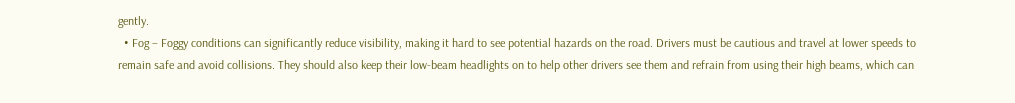gently.
  • Fog – Foggy conditions can significantly reduce visibility, making it hard to see potential hazards on the road. Drivers must be cautious and travel at lower speeds to remain safe and avoid collisions. They should also keep their low-beam headlights on to help other drivers see them and refrain from using their high beams, which can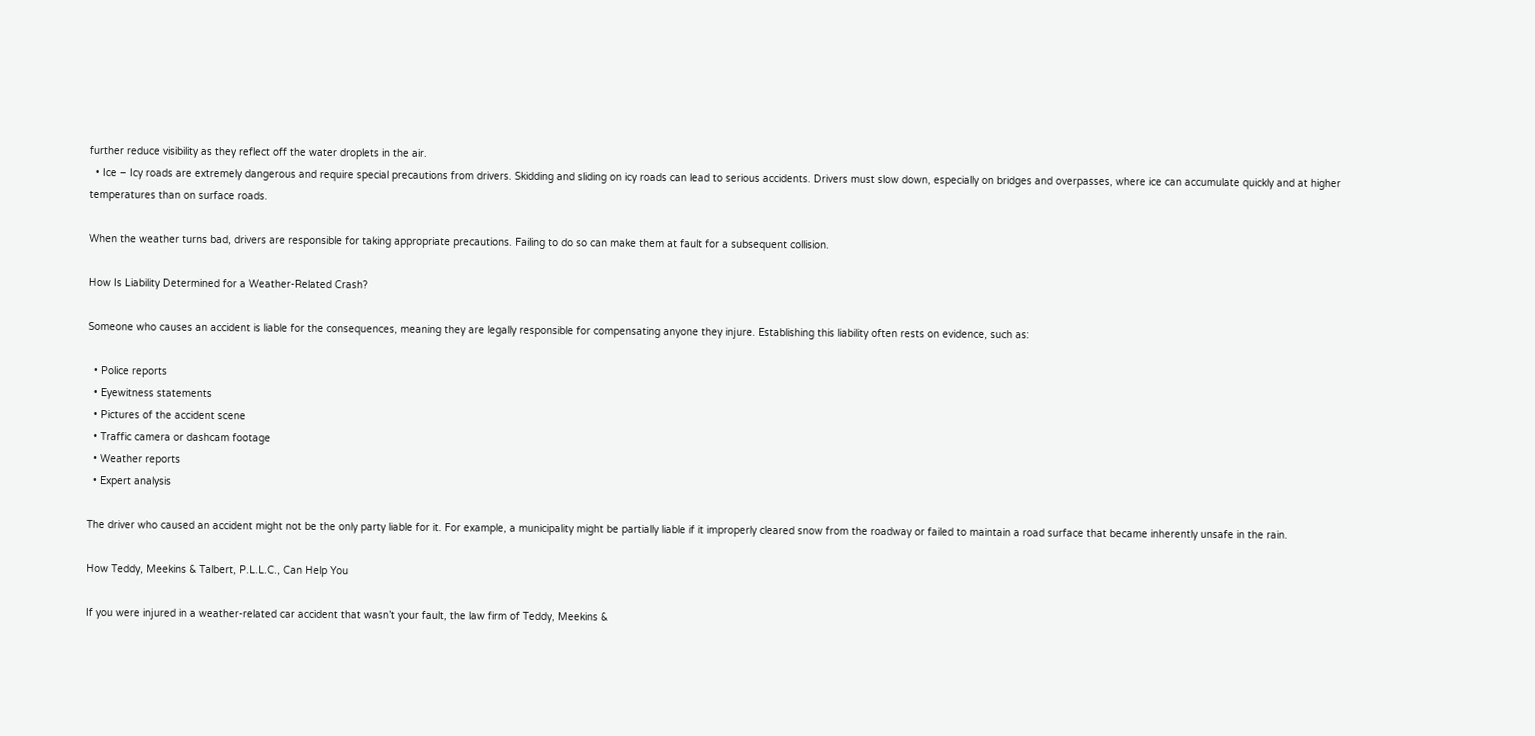further reduce visibility as they reflect off the water droplets in the air.
  • Ice – Icy roads are extremely dangerous and require special precautions from drivers. Skidding and sliding on icy roads can lead to serious accidents. Drivers must slow down, especially on bridges and overpasses, where ice can accumulate quickly and at higher temperatures than on surface roads.

When the weather turns bad, drivers are responsible for taking appropriate precautions. Failing to do so can make them at fault for a subsequent collision.

How Is Liability Determined for a Weather-Related Crash?

Someone who causes an accident is liable for the consequences, meaning they are legally responsible for compensating anyone they injure. Establishing this liability often rests on evidence, such as:

  • Police reports
  • Eyewitness statements
  • Pictures of the accident scene
  • Traffic camera or dashcam footage
  • Weather reports
  • Expert analysis

The driver who caused an accident might not be the only party liable for it. For example, a municipality might be partially liable if it improperly cleared snow from the roadway or failed to maintain a road surface that became inherently unsafe in the rain.

How Teddy, Meekins & Talbert, P.L.L.C., Can Help You

If you were injured in a weather-related car accident that wasn’t your fault, the law firm of Teddy, Meekins &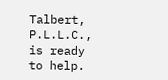Talbert, P.L.L.C., is ready to help.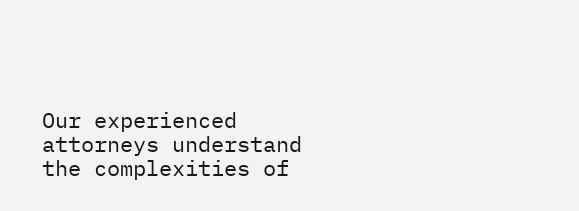Our experienced attorneys understand the complexities of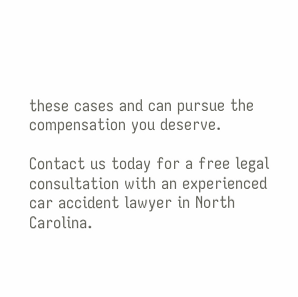these cases and can pursue the compensation you deserve.

Contact us today for a free legal consultation with an experienced car accident lawyer in North Carolina.